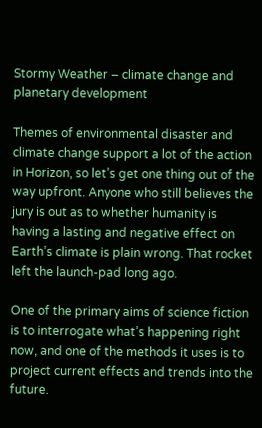Stormy Weather – climate change and planetary development

Themes of environmental disaster and climate change support a lot of the action in Horizon, so let’s get one thing out of the way upfront. Anyone who still believes the jury is out as to whether humanity is having a lasting and negative effect on Earth’s climate is plain wrong. That rocket left the launch-pad long ago.

One of the primary aims of science fiction is to interrogate what’s happening right now, and one of the methods it uses is to project current effects and trends into the future.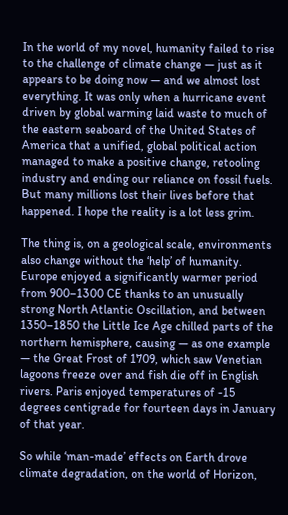In the world of my novel, humanity failed to rise to the challenge of climate change — just as it appears to be doing now — and we almost lost everything. It was only when a hurricane event driven by global warming laid waste to much of the eastern seaboard of the United States of America that a unified, global political action managed to make a positive change, retooling industry and ending our reliance on fossil fuels. But many millions lost their lives before that happened. I hope the reality is a lot less grim.

The thing is, on a geological scale, environments also change without the ‘help’ of humanity. Europe enjoyed a significantly warmer period from 900–1300 CE thanks to an unusually strong North Atlantic Oscillation, and between 1350–1850 the Little Ice Age chilled parts of the northern hemisphere, causing — as one example — the Great Frost of 1709, which saw Venetian lagoons freeze over and fish die off in English rivers. Paris enjoyed temperatures of -15 degrees centigrade for fourteen days in January of that year.

So while ‘man-made’ effects on Earth drove climate degradation, on the world of Horizon,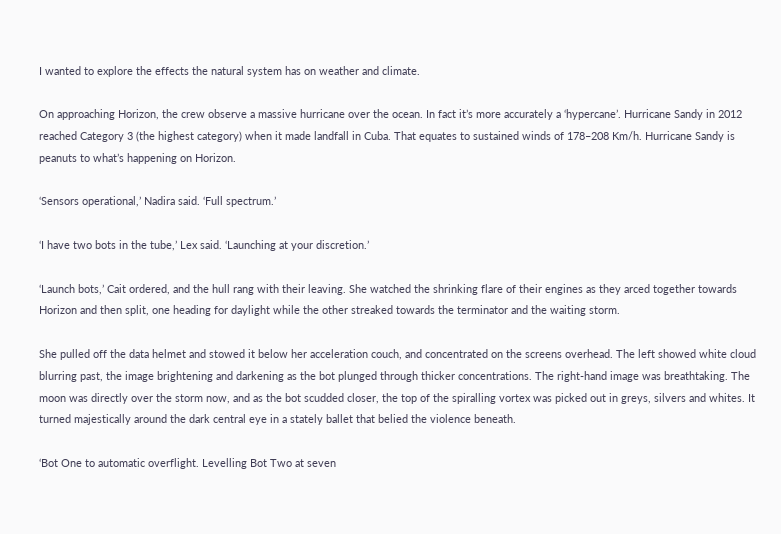I wanted to explore the effects the natural system has on weather and climate.

On approaching Horizon, the crew observe a massive hurricane over the ocean. In fact it’s more accurately a ‘hypercane’. Hurricane Sandy in 2012 reached Category 3 (the highest category) when it made landfall in Cuba. That equates to sustained winds of 178–208 Km/h. Hurricane Sandy is peanuts to what’s happening on Horizon.

‘Sensors operational,’ Nadira said. ‘Full spectrum.’

‘I have two bots in the tube,’ Lex said. ‘Launching at your discretion.’

‘Launch bots,’ Cait ordered, and the hull rang with their leaving. She watched the shrinking flare of their engines as they arced together towards Horizon and then split, one heading for daylight while the other streaked towards the terminator and the waiting storm.

She pulled off the data helmet and stowed it below her acceleration couch, and concentrated on the screens overhead. The left showed white cloud blurring past, the image brightening and darkening as the bot plunged through thicker concentrations. The right-hand image was breathtaking. The moon was directly over the storm now, and as the bot scudded closer, the top of the spiralling vortex was picked out in greys, silvers and whites. It turned majestically around the dark central eye in a stately ballet that belied the violence beneath.

‘Bot One to automatic overflight. Levelling Bot Two at seven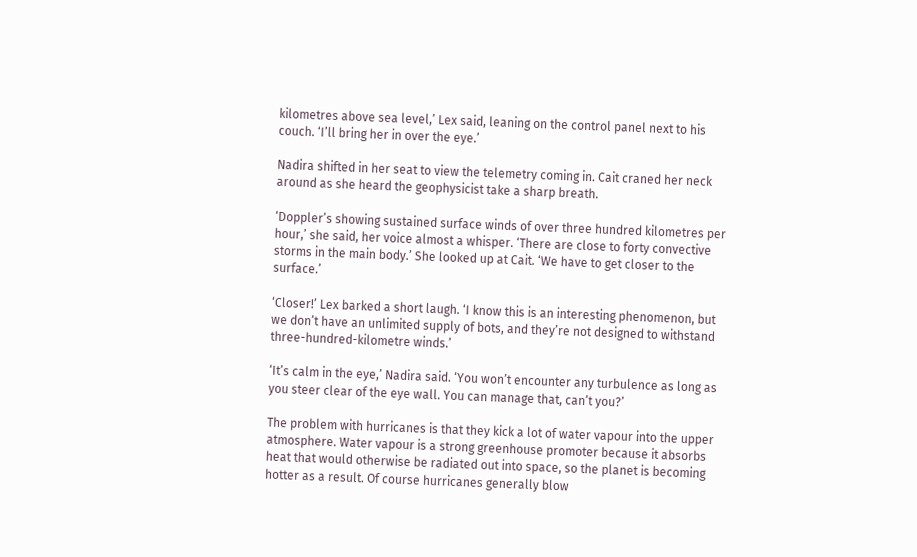kilometres above sea level,’ Lex said, leaning on the control panel next to his couch. ‘I’ll bring her in over the eye.’

Nadira shifted in her seat to view the telemetry coming in. Cait craned her neck around as she heard the geophysicist take a sharp breath.

‘Doppler’s showing sustained surface winds of over three hundred kilometres per hour,’ she said, her voice almost a whisper. ‘There are close to forty convective storms in the main body.’ She looked up at Cait. ‘We have to get closer to the surface.’

‘Closer!’ Lex barked a short laugh. ‘I know this is an interesting phenomenon, but we don’t have an unlimited supply of bots, and they’re not designed to withstand three-hundred-kilometre winds.’

‘It’s calm in the eye,’ Nadira said. ‘You won’t encounter any turbulence as long as you steer clear of the eye wall. You can manage that, can’t you?’

The problem with hurricanes is that they kick a lot of water vapour into the upper atmosphere. Water vapour is a strong greenhouse promoter because it absorbs heat that would otherwise be radiated out into space, so the planet is becoming hotter as a result. Of course hurricanes generally blow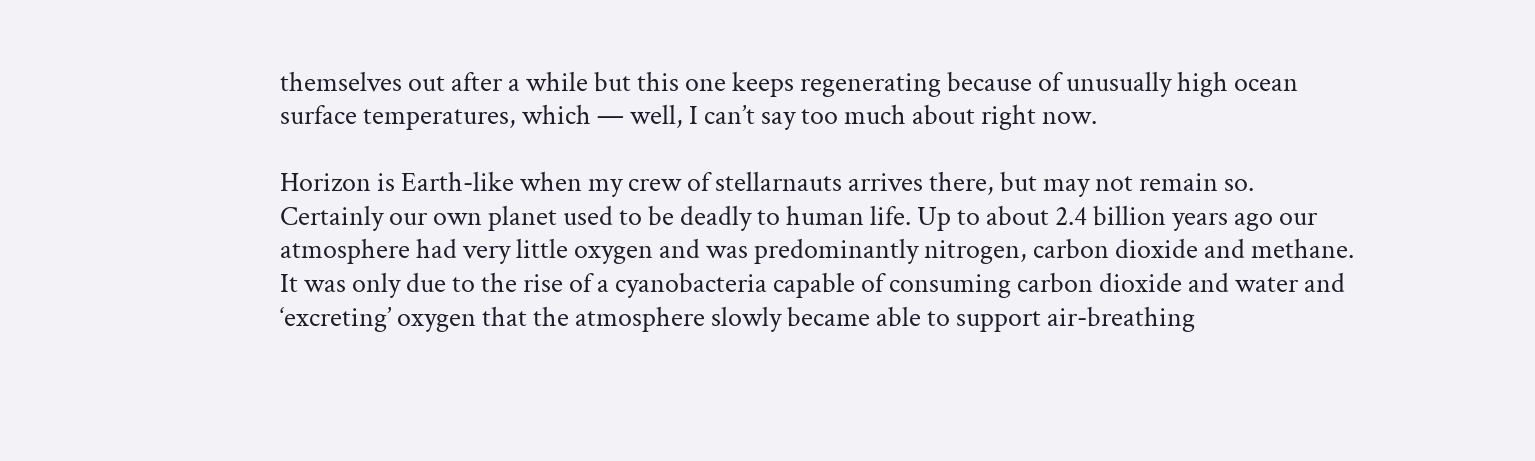themselves out after a while but this one keeps regenerating because of unusually high ocean surface temperatures, which — well, I can’t say too much about right now.

Horizon is Earth-like when my crew of stellarnauts arrives there, but may not remain so. Certainly our own planet used to be deadly to human life. Up to about 2.4 billion years ago our atmosphere had very little oxygen and was predominantly nitrogen, carbon dioxide and methane. It was only due to the rise of a cyanobacteria capable of consuming carbon dioxide and water and ‘excreting’ oxygen that the atmosphere slowly became able to support air-breathing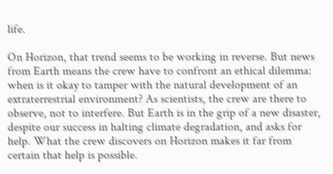life.

On Horizon, that trend seems to be working in reverse. But news from Earth means the crew have to confront an ethical dilemma: when is it okay to tamper with the natural development of an extraterrestrial environment? As scientists, the crew are there to observe, not to interfere. But Earth is in the grip of a new disaster, despite our success in halting climate degradation, and asks for help. What the crew discovers on Horizon makes it far from certain that help is possible.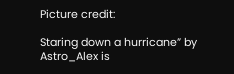Picture credit:

Staring down a hurricane” by Astro_Alex is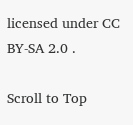licensed under CC BY-SA 2.0 .

Scroll to Top